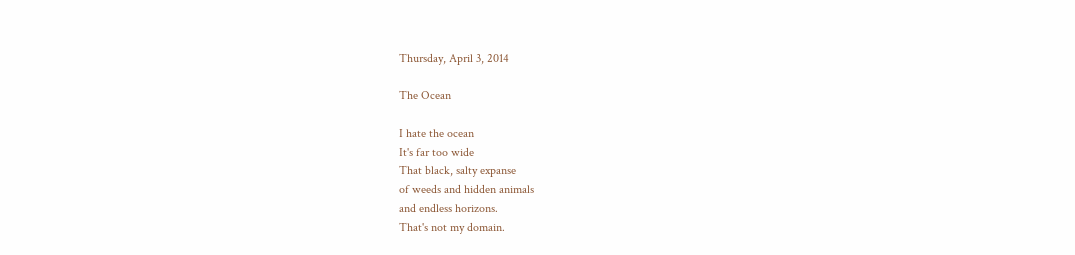Thursday, April 3, 2014

The Ocean

I hate the ocean
It's far too wide
That black, salty expanse
of weeds and hidden animals
and endless horizons.
That's not my domain.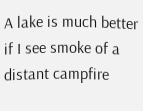A lake is much better
if I see smoke of a distant campfire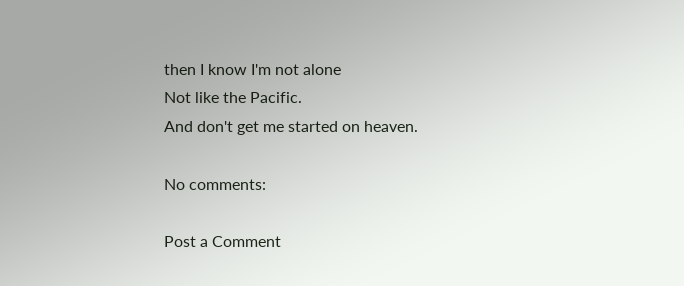then I know I'm not alone
Not like the Pacific.
And don't get me started on heaven.

No comments:

Post a Comment